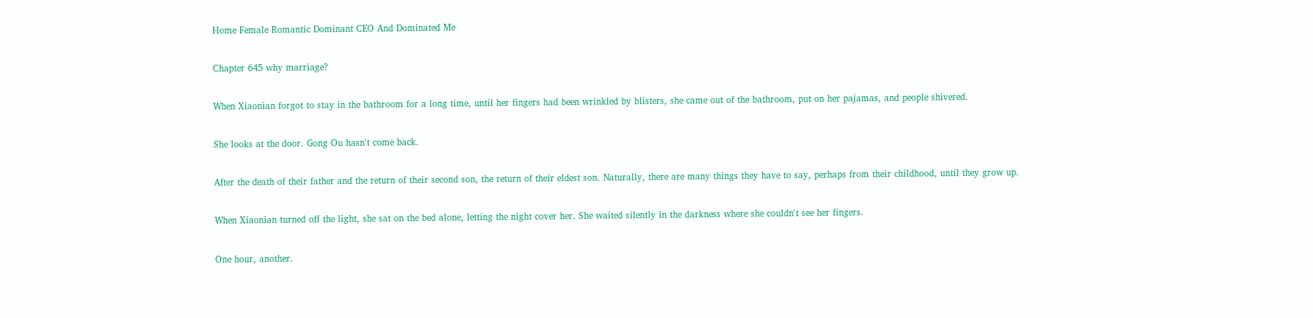Home Female Romantic Dominant CEO And Dominated Me

Chapter 645 why marriage?

When Xiaonian forgot to stay in the bathroom for a long time, until her fingers had been wrinkled by blisters, she came out of the bathroom, put on her pajamas, and people shivered.

She looks at the door. Gong Ou hasn't come back.

After the death of their father and the return of their second son, the return of their eldest son. Naturally, there are many things they have to say, perhaps from their childhood, until they grow up.

When Xiaonian turned off the light, she sat on the bed alone, letting the night cover her. She waited silently in the darkness where she couldn't see her fingers.

One hour, another.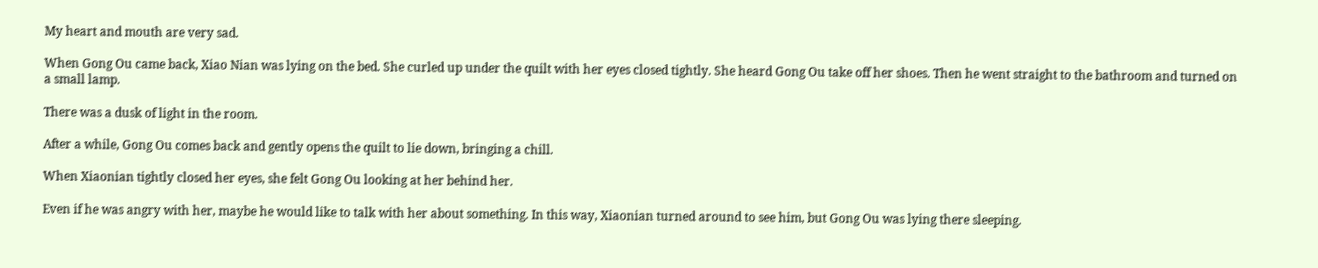My heart and mouth are very sad.

When Gong Ou came back, Xiao Nian was lying on the bed. She curled up under the quilt with her eyes closed tightly. She heard Gong Ou take off her shoes. Then he went straight to the bathroom and turned on a small lamp.

There was a dusk of light in the room.

After a while, Gong Ou comes back and gently opens the quilt to lie down, bringing a chill.

When Xiaonian tightly closed her eyes, she felt Gong Ou looking at her behind her.

Even if he was angry with her, maybe he would like to talk with her about something. In this way, Xiaonian turned around to see him, but Gong Ou was lying there sleeping.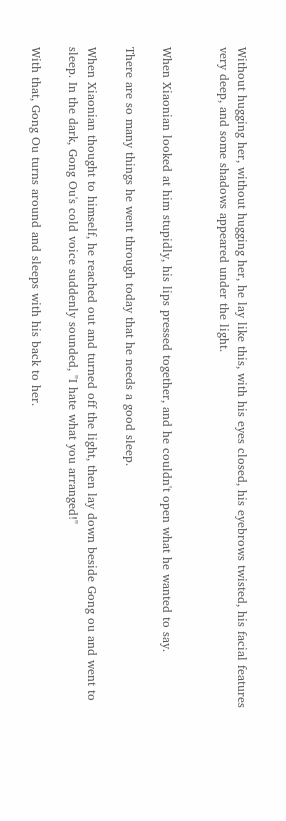Without hugging her, without hugging her, he lay like this, with his eyes closed, his eyebrows twisted, his facial features very deep, and some shadows appeared under the light.


When Xiaonian looked at him stupidly, his lips pressed together, and he couldn't open what he wanted to say.

There are so many things he went through today that he needs a good sleep.

When Xiaonian thought to himself, he reached out and turned off the light, then lay down beside Gong ou and went to sleep. In the dark, Gong Ou's cold voice suddenly sounded, "I hate what you arranged!"

With that, Gong Ou turns around and sleeps with his back to her.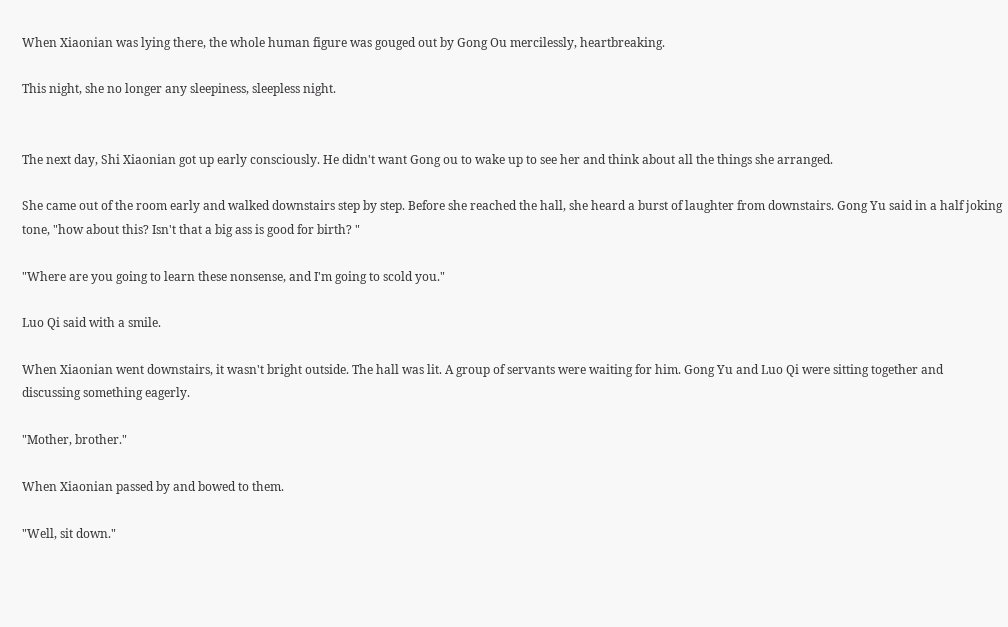When Xiaonian was lying there, the whole human figure was gouged out by Gong Ou mercilessly, heartbreaking.

This night, she no longer any sleepiness, sleepless night.


The next day, Shi Xiaonian got up early consciously. He didn't want Gong ou to wake up to see her and think about all the things she arranged.

She came out of the room early and walked downstairs step by step. Before she reached the hall, she heard a burst of laughter from downstairs. Gong Yu said in a half joking tone, "how about this? Isn't that a big ass is good for birth? "

"Where are you going to learn these nonsense, and I'm going to scold you."

Luo Qi said with a smile.

When Xiaonian went downstairs, it wasn't bright outside. The hall was lit. A group of servants were waiting for him. Gong Yu and Luo Qi were sitting together and discussing something eagerly.

"Mother, brother."

When Xiaonian passed by and bowed to them.

"Well, sit down."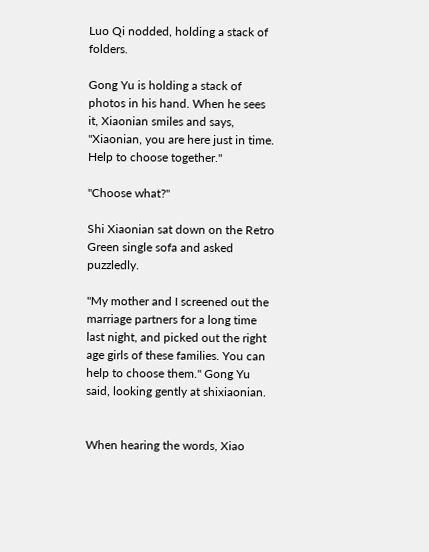Luo Qi nodded, holding a stack of folders.

Gong Yu is holding a stack of photos in his hand. When he sees it, Xiaonian smiles and says, "Xiaonian, you are here just in time. Help to choose together."

"Choose what?"

Shi Xiaonian sat down on the Retro Green single sofa and asked puzzledly.

"My mother and I screened out the marriage partners for a long time last night, and picked out the right age girls of these families. You can help to choose them." Gong Yu said, looking gently at shixiaonian.


When hearing the words, Xiao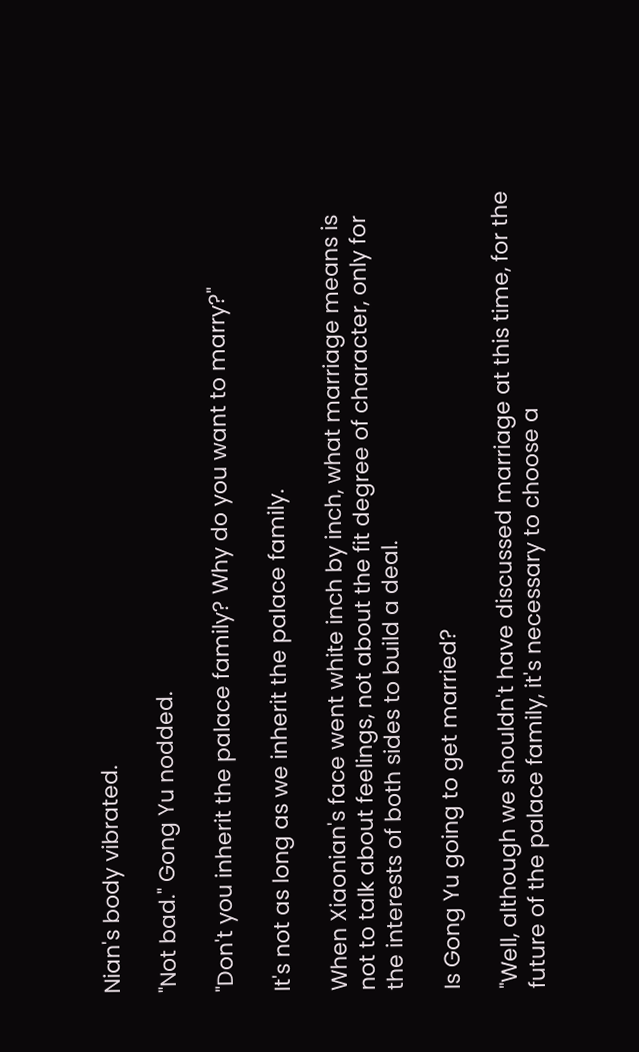Nian's body vibrated.

"Not bad." Gong Yu nodded.

"Don't you inherit the palace family? Why do you want to marry?"

It's not as long as we inherit the palace family.

When Xiaonian's face went white inch by inch, what marriage means is not to talk about feelings, not about the fit degree of character, only for the interests of both sides to build a deal.

Is Gong Yu going to get married?

"Well, although we shouldn't have discussed marriage at this time, for the future of the palace family, it's necessary to choose a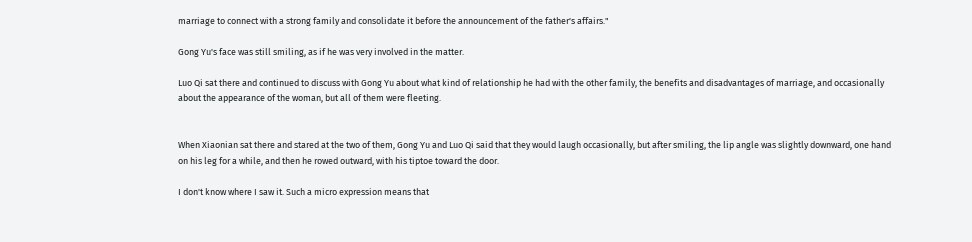marriage to connect with a strong family and consolidate it before the announcement of the father's affairs."

Gong Yu's face was still smiling, as if he was very involved in the matter.

Luo Qi sat there and continued to discuss with Gong Yu about what kind of relationship he had with the other family, the benefits and disadvantages of marriage, and occasionally about the appearance of the woman, but all of them were fleeting.


When Xiaonian sat there and stared at the two of them, Gong Yu and Luo Qi said that they would laugh occasionally, but after smiling, the lip angle was slightly downward, one hand on his leg for a while, and then he rowed outward, with his tiptoe toward the door.

I don't know where I saw it. Such a micro expression means that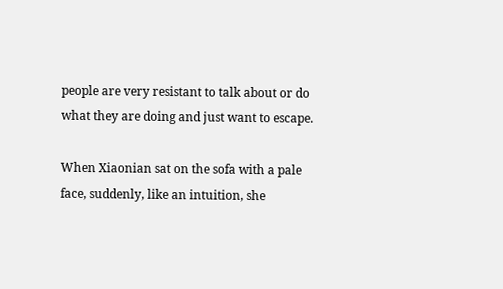people are very resistant to talk about or do what they are doing and just want to escape.

When Xiaonian sat on the sofa with a pale face, suddenly, like an intuition, she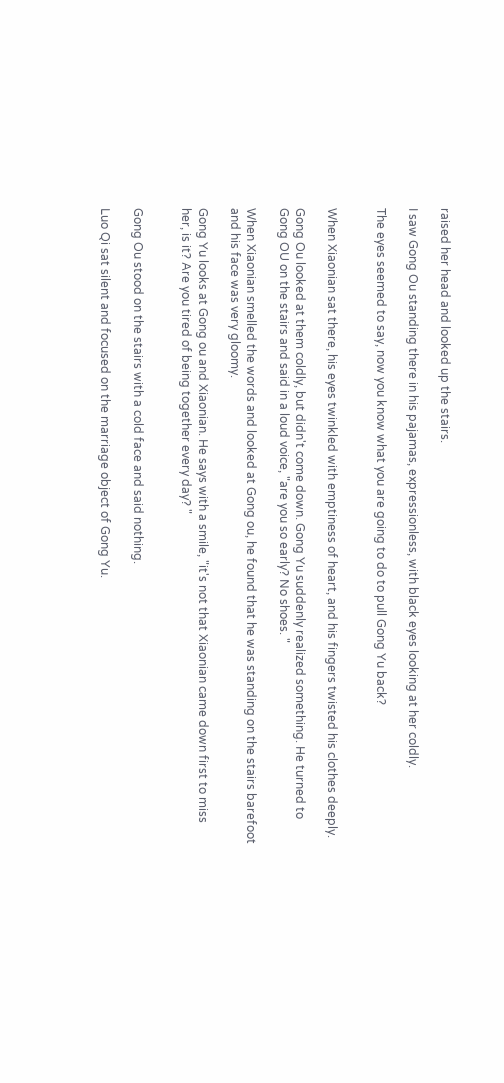raised her head and looked up the stairs.

I saw Gong Ou standing there in his pajamas, expressionless, with black eyes looking at her coldly.

The eyes seemed to say, now you know what you are going to do to pull Gong Yu back?


When Xiaonian sat there, his eyes twinkled with emptiness of heart, and his fingers twisted his clothes deeply.

Gong Ou looked at them coldly, but didn't come down. Gong Yu suddenly realized something. He turned to Gong OU on the stairs and said in a loud voice, "are you so early? No shoes. "

When Xiaonian smelled the words and looked at Gong ou, he found that he was standing on the stairs barefoot and his face was very gloomy.

Gong Yu looks at Gong ou and Xiaonian. He says with a smile, "it's not that Xiaonian came down first to miss her, is it? Are you tired of being together every day? "


Gong Ou stood on the stairs with a cold face and said nothing.

Luo Qi sat silent and focused on the marriage object of Gong Yu.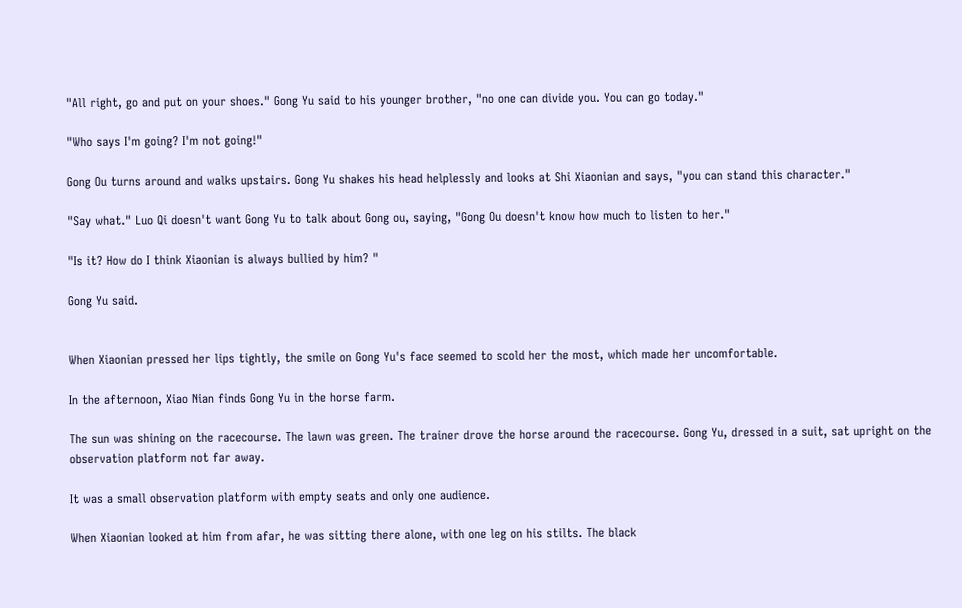"All right, go and put on your shoes." Gong Yu said to his younger brother, "no one can divide you. You can go today."

"Who says I'm going? I'm not going!"

Gong Ou turns around and walks upstairs. Gong Yu shakes his head helplessly and looks at Shi Xiaonian and says, "you can stand this character."

"Say what." Luo Qi doesn't want Gong Yu to talk about Gong ou, saying, "Gong Ou doesn't know how much to listen to her."

"Is it? How do I think Xiaonian is always bullied by him? "

Gong Yu said.


When Xiaonian pressed her lips tightly, the smile on Gong Yu's face seemed to scold her the most, which made her uncomfortable.

In the afternoon, Xiao Nian finds Gong Yu in the horse farm.

The sun was shining on the racecourse. The lawn was green. The trainer drove the horse around the racecourse. Gong Yu, dressed in a suit, sat upright on the observation platform not far away.

It was a small observation platform with empty seats and only one audience.

When Xiaonian looked at him from afar, he was sitting there alone, with one leg on his stilts. The black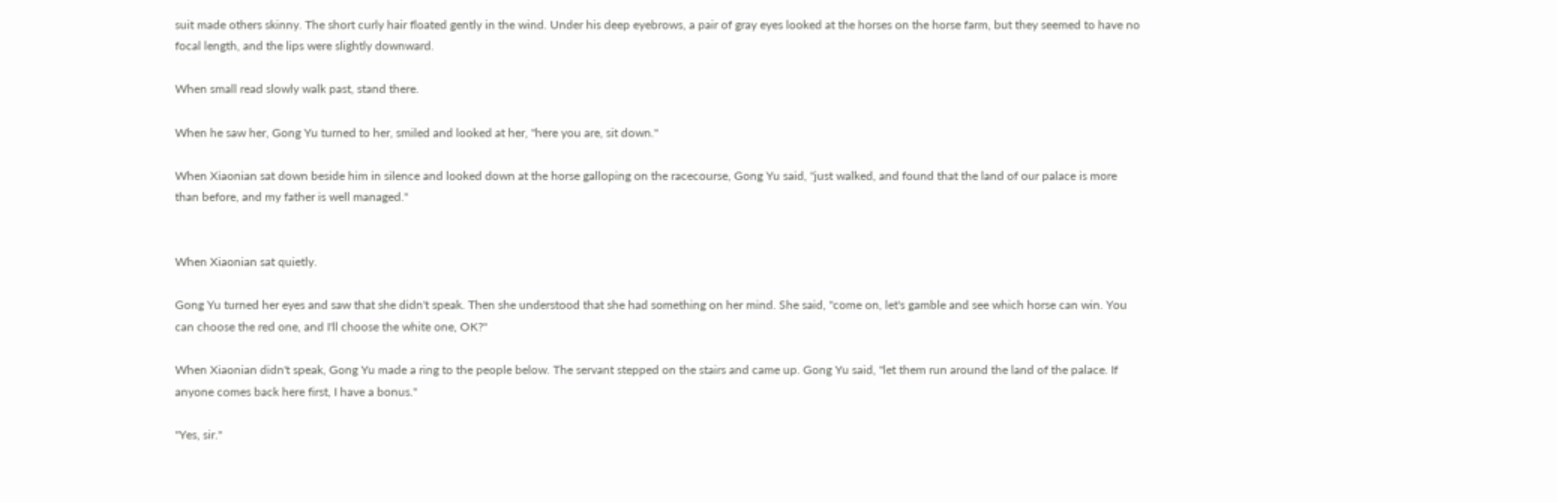suit made others skinny. The short curly hair floated gently in the wind. Under his deep eyebrows, a pair of gray eyes looked at the horses on the horse farm, but they seemed to have no focal length, and the lips were slightly downward.

When small read slowly walk past, stand there.

When he saw her, Gong Yu turned to her, smiled and looked at her, "here you are, sit down."

When Xiaonian sat down beside him in silence and looked down at the horse galloping on the racecourse, Gong Yu said, "just walked, and found that the land of our palace is more than before, and my father is well managed."


When Xiaonian sat quietly.

Gong Yu turned her eyes and saw that she didn't speak. Then she understood that she had something on her mind. She said, "come on, let's gamble and see which horse can win. You can choose the red one, and I'll choose the white one, OK?"

When Xiaonian didn't speak, Gong Yu made a ring to the people below. The servant stepped on the stairs and came up. Gong Yu said, "let them run around the land of the palace. If anyone comes back here first, I have a bonus."

"Yes, sir."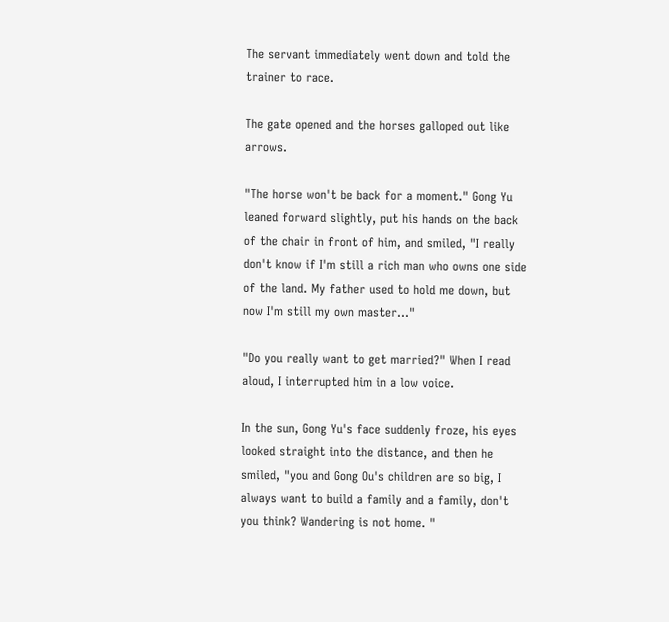The servant immediately went down and told the trainer to race.

The gate opened and the horses galloped out like arrows.

"The horse won't be back for a moment." Gong Yu leaned forward slightly, put his hands on the back of the chair in front of him, and smiled, "I really don't know if I'm still a rich man who owns one side of the land. My father used to hold me down, but now I'm still my own master..."

"Do you really want to get married?" When I read aloud, I interrupted him in a low voice.

In the sun, Gong Yu's face suddenly froze, his eyes looked straight into the distance, and then he smiled, "you and Gong Ou's children are so big, I always want to build a family and a family, don't you think? Wandering is not home. "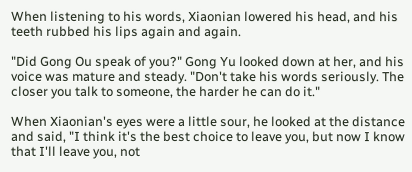When listening to his words, Xiaonian lowered his head, and his teeth rubbed his lips again and again.

"Did Gong Ou speak of you?" Gong Yu looked down at her, and his voice was mature and steady. "Don't take his words seriously. The closer you talk to someone, the harder he can do it."

When Xiaonian's eyes were a little sour, he looked at the distance and said, "I think it's the best choice to leave you, but now I know that I'll leave you, not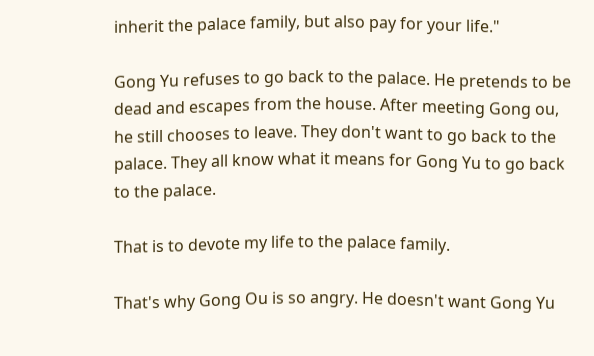inherit the palace family, but also pay for your life."

Gong Yu refuses to go back to the palace. He pretends to be dead and escapes from the house. After meeting Gong ou, he still chooses to leave. They don't want to go back to the palace. They all know what it means for Gong Yu to go back to the palace.

That is to devote my life to the palace family.

That's why Gong Ou is so angry. He doesn't want Gong Yu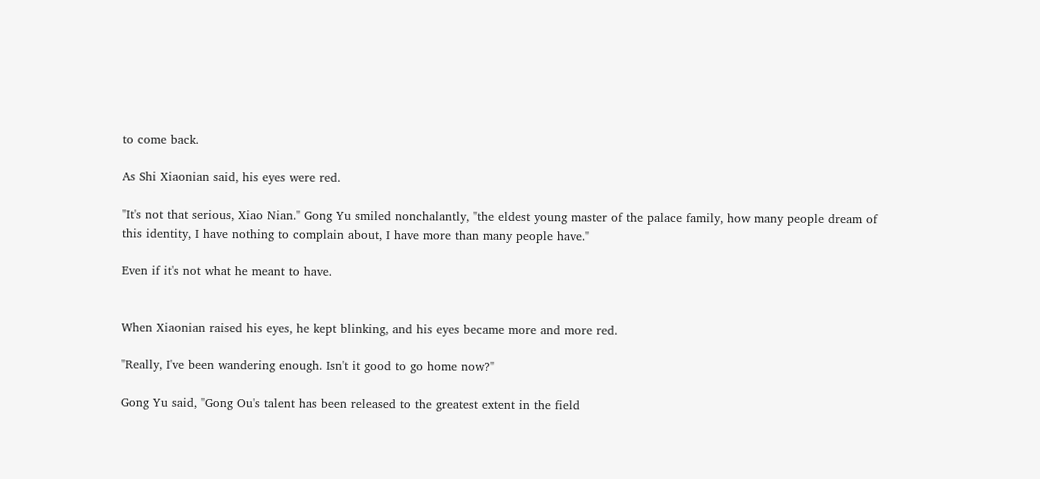to come back.

As Shi Xiaonian said, his eyes were red.

"It's not that serious, Xiao Nian." Gong Yu smiled nonchalantly, "the eldest young master of the palace family, how many people dream of this identity, I have nothing to complain about, I have more than many people have."

Even if it's not what he meant to have.


When Xiaonian raised his eyes, he kept blinking, and his eyes became more and more red.

"Really, I've been wandering enough. Isn't it good to go home now?"

Gong Yu said, "Gong Ou's talent has been released to the greatest extent in the field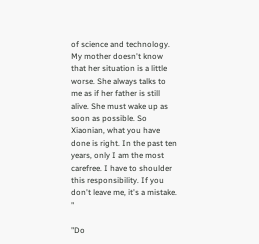of science and technology. My mother doesn't know that her situation is a little worse. She always talks to me as if her father is still alive. She must wake up as soon as possible. So Xiaonian, what you have done is right. In the past ten years, only I am the most carefree. I have to shoulder this responsibility. If you don't leave me, it's a mistake. "

"Do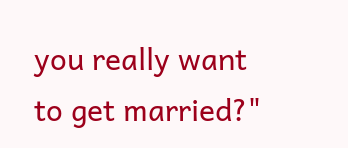you really want to get married?"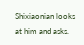Shixiaonian looks at him and asks.